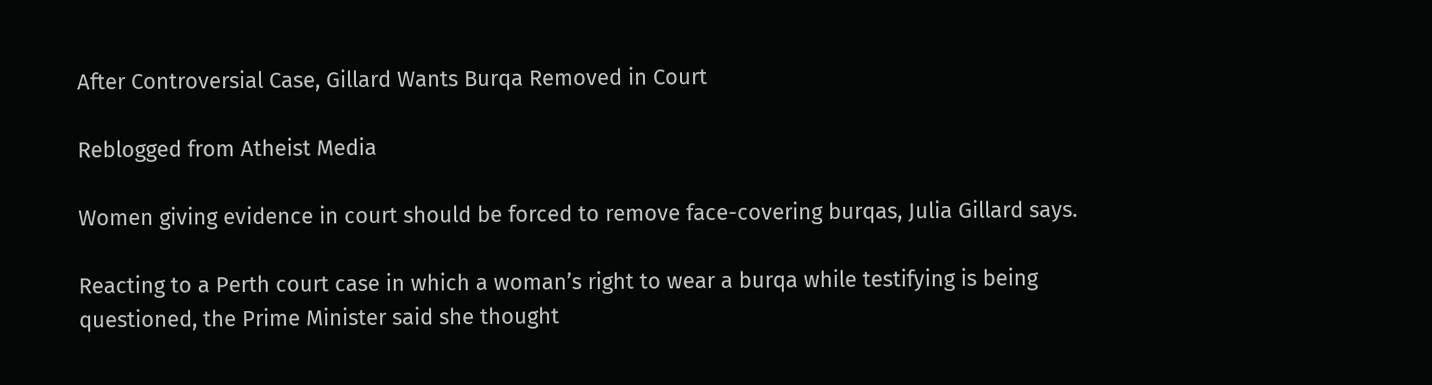After Controversial Case, Gillard Wants Burqa Removed in Court

Reblogged from Atheist Media

Women giving evidence in court should be forced to remove face-covering burqas, Julia Gillard says.

Reacting to a Perth court case in which a woman’s right to wear a burqa while testifying is being questioned, the Prime Minister said she thought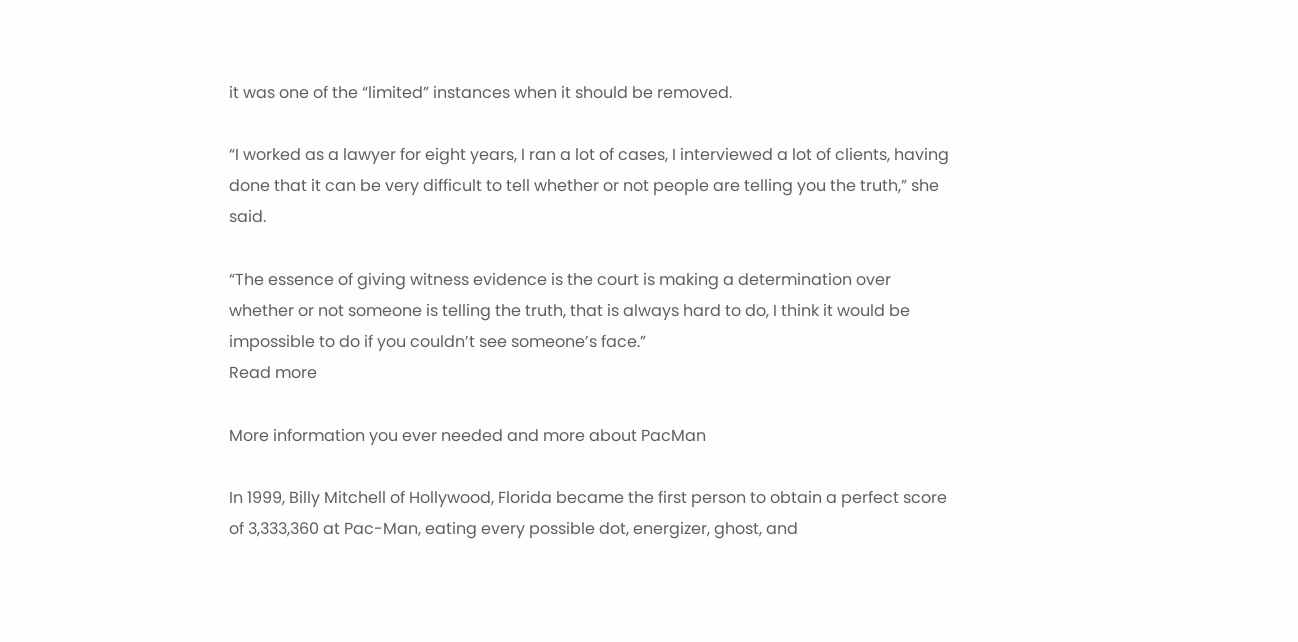it was one of the “limited” instances when it should be removed.

“I worked as a lawyer for eight years, I ran a lot of cases, I interviewed a lot of clients, having done that it can be very difficult to tell whether or not people are telling you the truth,” she said.

“The essence of giving witness evidence is the court is making a determination over whether or not someone is telling the truth, that is always hard to do, I think it would be impossible to do if you couldn’t see someone’s face.”
Read more

More information you ever needed and more about PacMan

In 1999, Billy Mitchell of Hollywood, Florida became the first person to obtain a perfect score of 3,333,360 at Pac-Man, eating every possible dot, energizer, ghost, and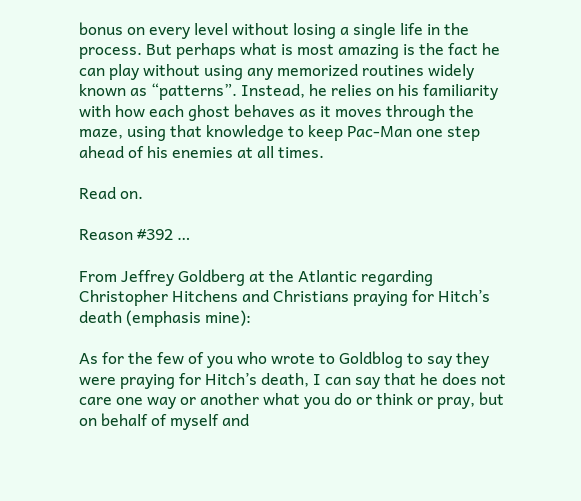bonus on every level without losing a single life in the process. But perhaps what is most amazing is the fact he can play without using any memorized routines widely known as “patterns”. Instead, he relies on his familiarity with how each ghost behaves as it moves through the maze, using that knowledge to keep Pac-Man one step ahead of his enemies at all times.

Read on.

Reason #392 …

From Jeffrey Goldberg at the Atlantic regarding Christopher Hitchens and Christians praying for Hitch’s death (emphasis mine):

As for the few of you who wrote to Goldblog to say they were praying for Hitch’s death, I can say that he does not care one way or another what you do or think or pray, but on behalf of myself and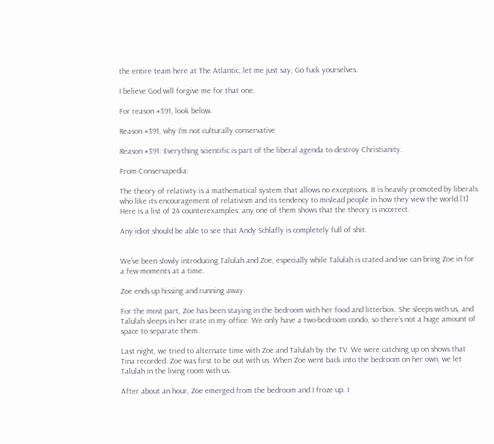the entire team here at The Atlantic, let me just say, Go fuck yourselves.

I believe God will forgive me for that one.

For reason #391, look below.

Reason #391, why I’m not culturally conservative

Reason #391: Everything scientific is part of the liberal agenda to destroy Christianity.

From Conservapedia:

The theory of relativity is a mathematical system that allows no exceptions. It is heavily promoted by liberals who like its encouragement of relativism and its tendency to mislead people in how they view the world.[1] Here is a list of 24 counterexamples: any one of them shows that the theory is incorrect.

Any idiot should be able to see that Andy Schlafly is completely full of shit.


We’ve been slowly introducing Talulah and Zoe, especially while Talulah is crated and we can bring Zoe in for a few moments at a time.

Zoe ends up hissing and running away.

For the most part, Zoe has been staying in the bedroom with her food and litterbox. She sleeps with us, and Talulah sleeps in her crate in my office. We only have a two-bedroom condo, so there’s not a huge amount of space to separate them.

Last night, we tried to alternate time with Zoe and Talulah by the TV. We were catching up on shows that Tina recorded. Zoe was first to be out with us. When Zoe went back into the bedroom on her own, we let Talulah in the living room with us.

After about an hour, Zoe emerged from the bedroom and I froze up. I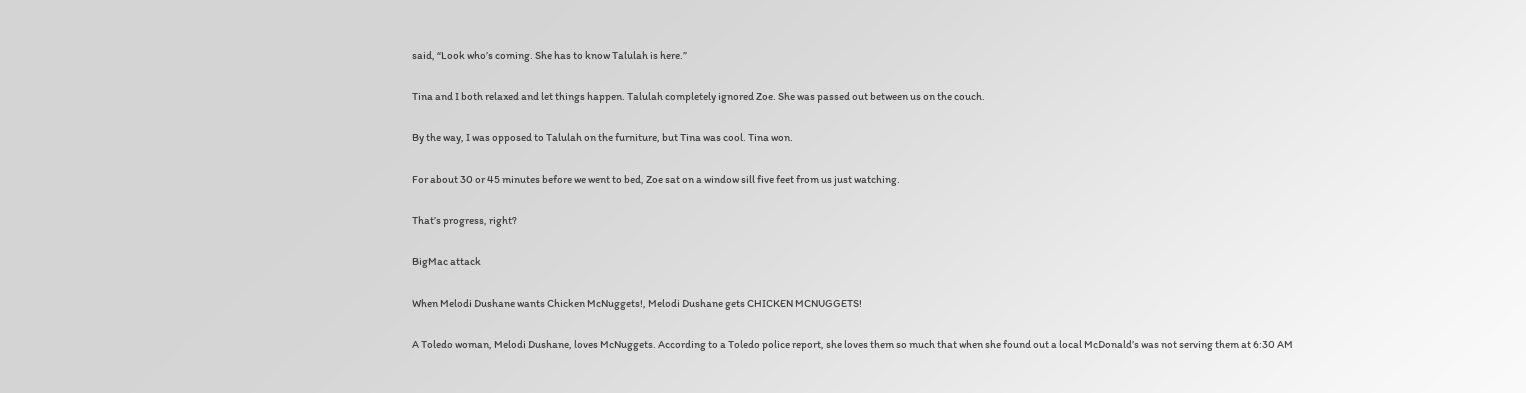said, “Look who’s coming. She has to know Talulah is here.”

Tina and I both relaxed and let things happen. Talulah completely ignored Zoe. She was passed out between us on the couch.

By the way, I was opposed to Talulah on the furniture, but Tina was cool. Tina won.

For about 30 or 45 minutes before we went to bed, Zoe sat on a window sill five feet from us just watching.

That’s progress, right?

BigMac attack

When Melodi Dushane wants Chicken McNuggets!, Melodi Dushane gets CHICKEN MCNUGGETS!

A Toledo woman, Melodi Dushane, loves McNuggets. According to a Toledo police report, she loves them so much that when she found out a local McDonald’s was not serving them at 6:30 AM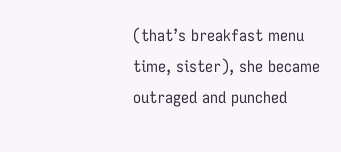(that’s breakfast menu time, sister), she became outraged and punched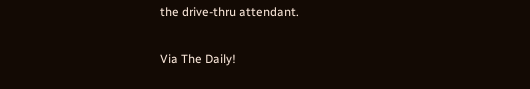the drive-thru attendant.

Via The Daily!